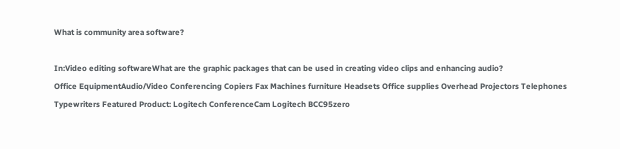What is community area software?

In:Video editing softwareWhat are the graphic packages that can be used in creating video clips and enhancing audio?
Office EquipmentAudio/Video Conferencing Copiers Fax Machines furniture Headsets Office supplies Overhead Projectors Telephones Typewriters Featured Product: Logitech ConferenceCam Logitech BCC95zero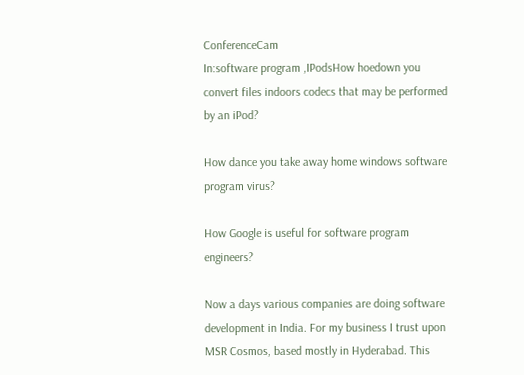ConferenceCam
In:software program ,IPodsHow hoedown you convert files indoors codecs that may be performed by an iPod?

How dance you take away home windows software program virus?

How Google is useful for software program engineers?

Now a days various companies are doing software development in India. For my business I trust upon MSR Cosmos, based mostly in Hyderabad. This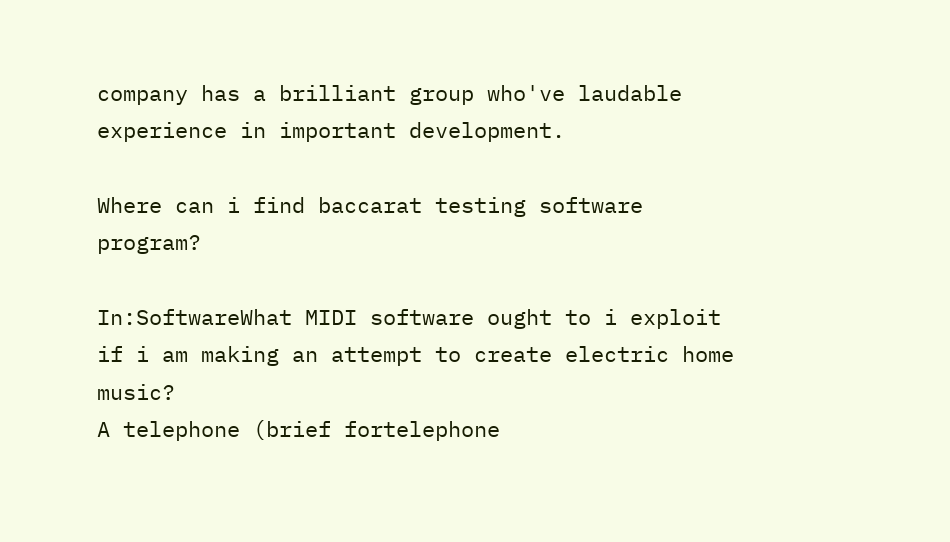company has a brilliant group who've laudable experience in important development.

Where can i find baccarat testing software program?

In:SoftwareWhat MIDI software ought to i exploit if i am making an attempt to create electric home music?
A telephone (brief fortelephone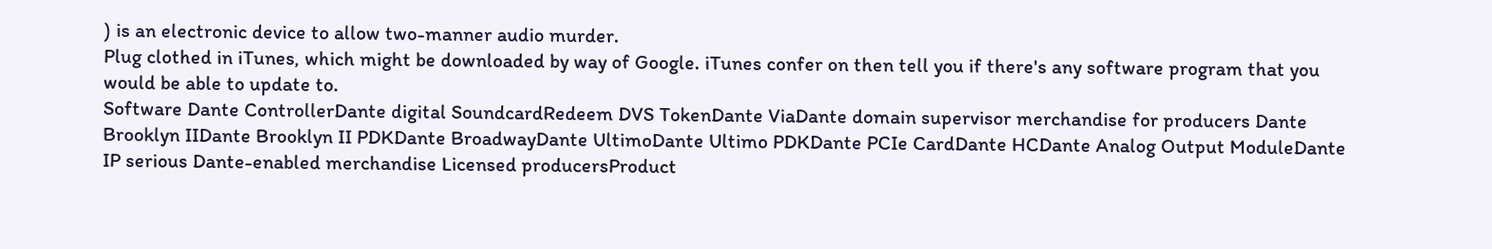) is an electronic device to allow two-manner audio murder.
Plug clothed in iTunes, which might be downloaded by way of Google. iTunes confer on then tell you if there's any software program that you would be able to update to.
Software Dante ControllerDante digital SoundcardRedeem DVS TokenDante ViaDante domain supervisor merchandise for producers Dante Brooklyn IIDante Brooklyn II PDKDante BroadwayDante UltimoDante Ultimo PDKDante PCIe CardDante HCDante Analog Output ModuleDante IP serious Dante-enabled merchandise Licensed producersProduct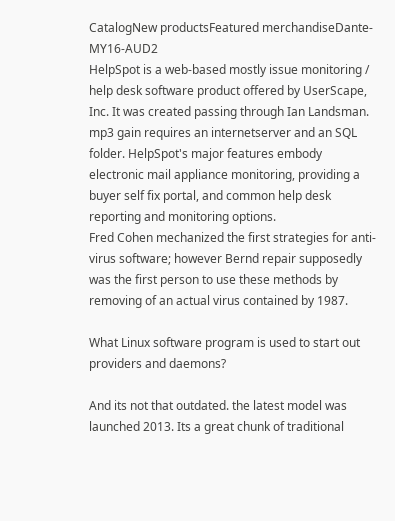CatalogNew productsFeatured merchandiseDante-MY16-AUD2
HelpSpot is a web-based mostly issue monitoring / help desk software product offered by UserScape, Inc. It was created passing through Ian Landsman. mp3 gain requires an internetserver and an SQL folder. HelpSpot's major features embody electronic mail appliance monitoring, providing a buyer self fix portal, and common help desk reporting and monitoring options.
Fred Cohen mechanized the first strategies for anti-virus software; however Bernd repair supposedly was the first person to use these methods by removing of an actual virus contained by 1987.

What Linux software program is used to start out providers and daemons?

And its not that outdated. the latest model was launched 2013. Its a great chunk of traditional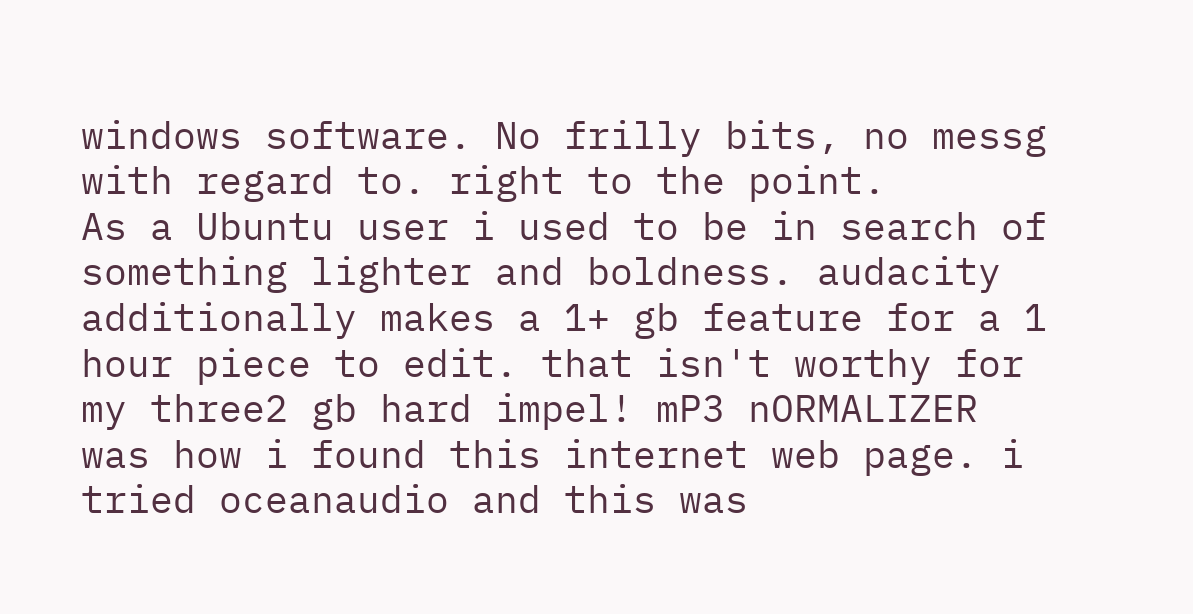windows software. No frilly bits, no messg with regard to. right to the point.
As a Ubuntu user i used to be in search of something lighter and boldness. audacity additionally makes a 1+ gb feature for a 1 hour piece to edit. that isn't worthy for my three2 gb hard impel! mP3 nORMALIZER was how i found this internet web page. i tried oceanaudio and this was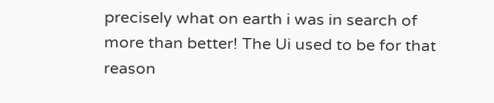precisely what on earth i was in search of more than better! The Ui used to be for that reason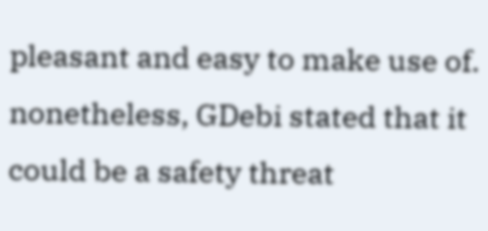pleasant and easy to make use of. nonetheless, GDebi stated that it could be a safety threat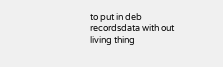to put in deb recordsdata with out living thing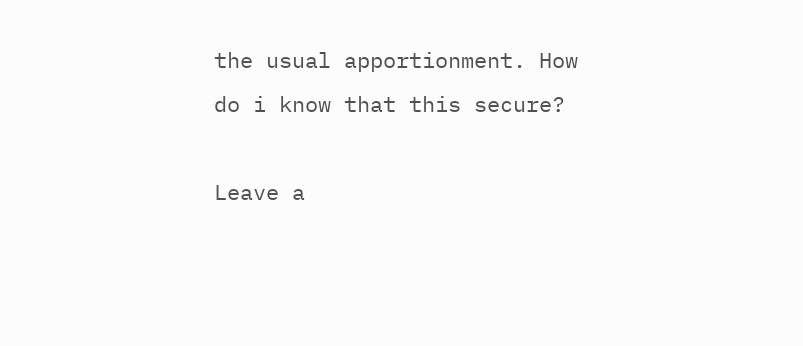the usual apportionment. How do i know that this secure?

Leave a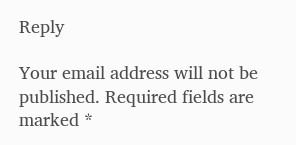Reply

Your email address will not be published. Required fields are marked *